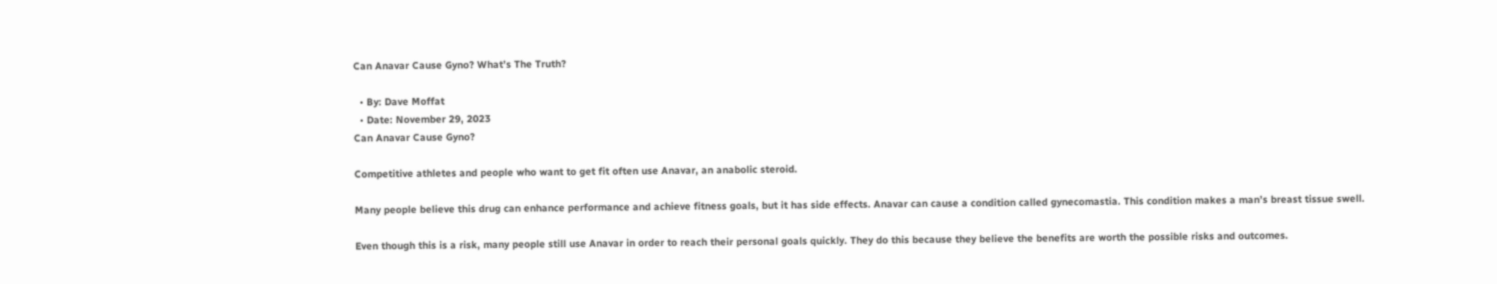Can Anavar Cause Gyno? What’s The Truth?

  • By: Dave Moffat
  • Date: November 29, 2023
Can Anavar Cause Gyno?

Competitive athletes and people who want to get fit often use Anavar, an anabolic steroid.

Many people believe this drug can enhance performance and achieve fitness goals, but it has side effects. Anavar can cause a condition called gynecomastia. This condition makes a man’s breast tissue swell.

Even though this is a risk, many people still use Anavar in order to reach their personal goals quickly. They do this because they believe the benefits are worth the possible risks and outcomes.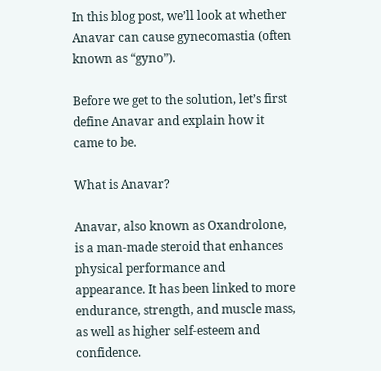In this blog post, we’ll look at whether Anavar can cause gynecomastia (often known as “gyno”).

Before we get to the solution, let’s first define Anavar and explain how it came to be.

What is Anavar?

Anavar, also known as Oxandrolone, is a man-made steroid that enhances physical performance and appearance. It has been linked to more endurance, strength, and muscle mass, as well as higher self-esteem and confidence.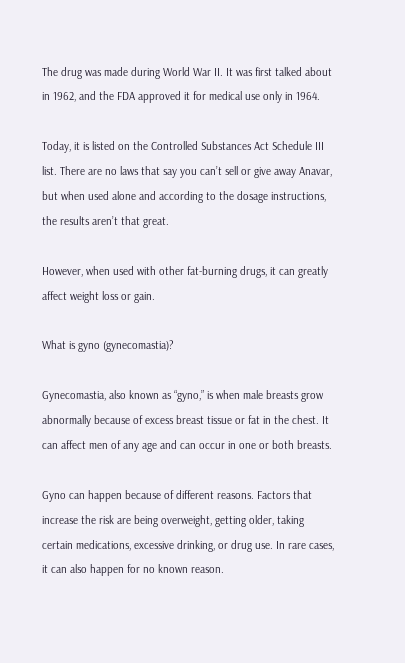The drug was made during World War II. It was first talked about in 1962, and the FDA approved it for medical use only in 1964.

Today, it is listed on the Controlled Substances Act Schedule III list. There are no laws that say you can’t sell or give away Anavar, but when used alone and according to the dosage instructions, the results aren’t that great.

However, when used with other fat-burning drugs, it can greatly affect weight loss or gain.

What is gyno (gynecomastia)?

Gynecomastia, also known as “gyno,” is when male breasts grow abnormally because of excess breast tissue or fat in the chest. It can affect men of any age and can occur in one or both breasts.

Gyno can happen because of different reasons. Factors that increase the risk are being overweight, getting older, taking certain medications, excessive drinking, or drug use. In rare cases, it can also happen for no known reason.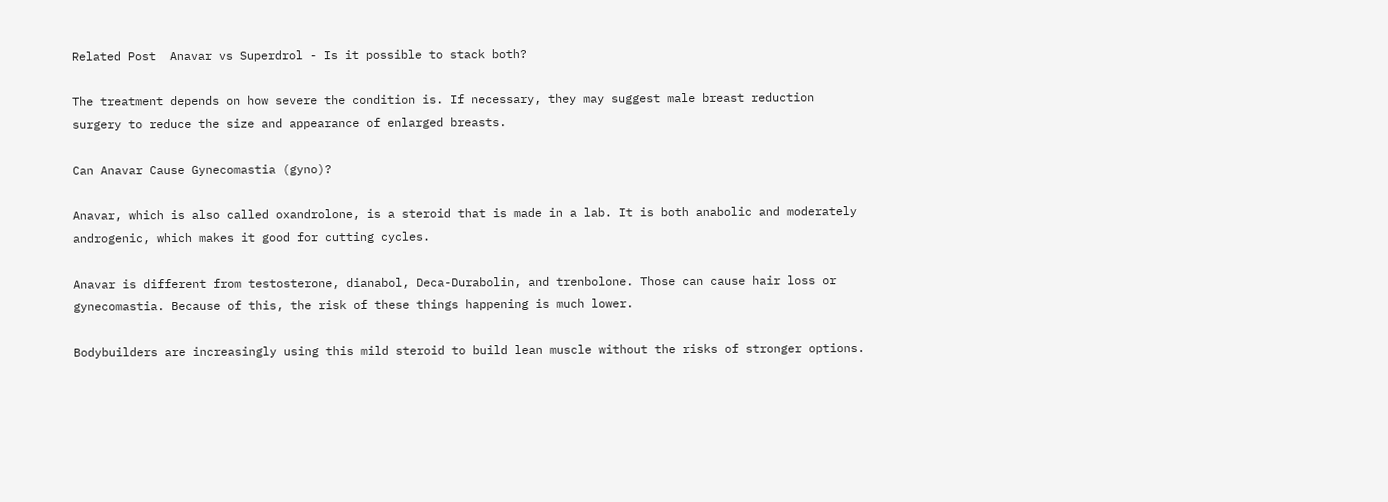Related Post  Anavar vs Superdrol - Is it possible to stack both?

The treatment depends on how severe the condition is. If necessary, they may suggest male breast reduction surgery to reduce the size and appearance of enlarged breasts.

Can Anavar Cause Gynecomastia (gyno)?

Anavar, which is also called oxandrolone, is a steroid that is made in a lab. It is both anabolic and moderately androgenic, which makes it good for cutting cycles.

Anavar is different from testosterone, dianabol, Deca-Durabolin, and trenbolone. Those can cause hair loss or gynecomastia. Because of this, the risk of these things happening is much lower.

Bodybuilders are increasingly using this mild steroid to build lean muscle without the risks of stronger options.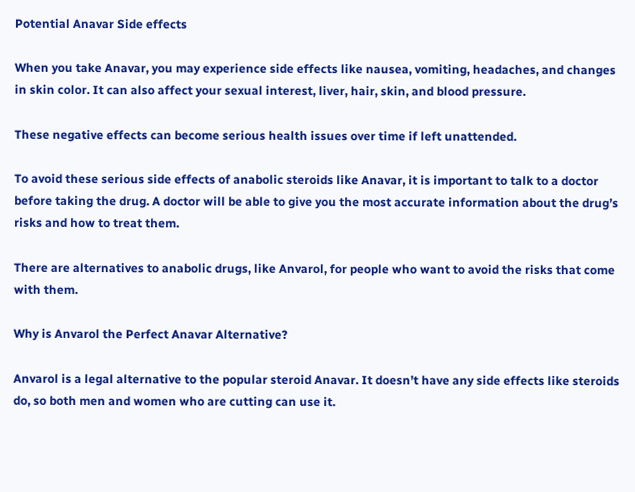Potential Anavar Side effects

When you take Anavar, you may experience side effects like nausea, vomiting, headaches, and changes in skin color. It can also affect your sexual interest, liver, hair, skin, and blood pressure.

These negative effects can become serious health issues over time if left unattended.

To avoid these serious side effects of anabolic steroids like Anavar, it is important to talk to a doctor before taking the drug. A doctor will be able to give you the most accurate information about the drug’s risks and how to treat them.

There are alternatives to anabolic drugs, like Anvarol, for people who want to avoid the risks that come with them.

Why is Anvarol the Perfect Anavar Alternative?

Anvarol is a legal alternative to the popular steroid Anavar. It doesn’t have any side effects like steroids do, so both men and women who are cutting can use it.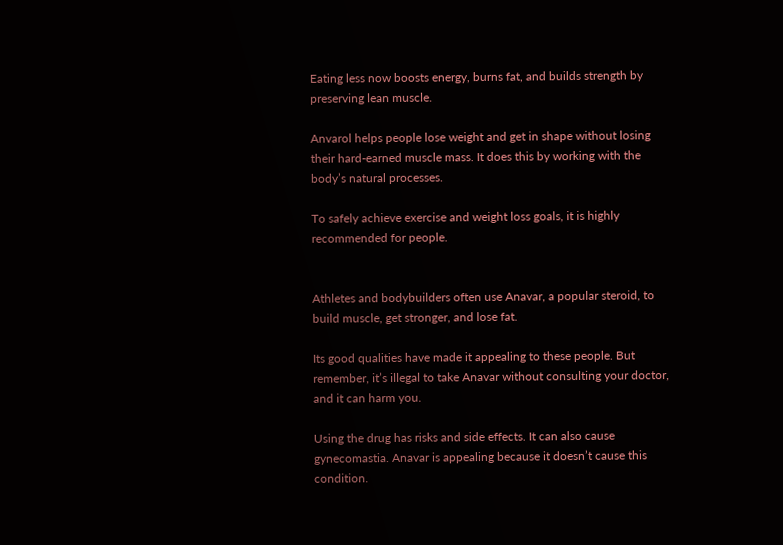Eating less now boosts energy, burns fat, and builds strength by preserving lean muscle.

Anvarol helps people lose weight and get in shape without losing their hard-earned muscle mass. It does this by working with the body’s natural processes.

To safely achieve exercise and weight loss goals, it is highly recommended for people.


Athletes and bodybuilders often use Anavar, a popular steroid, to build muscle, get stronger, and lose fat.

Its good qualities have made it appealing to these people. But remember, it’s illegal to take Anavar without consulting your doctor, and it can harm you.

Using the drug has risks and side effects. It can also cause gynecomastia. Anavar is appealing because it doesn’t cause this condition.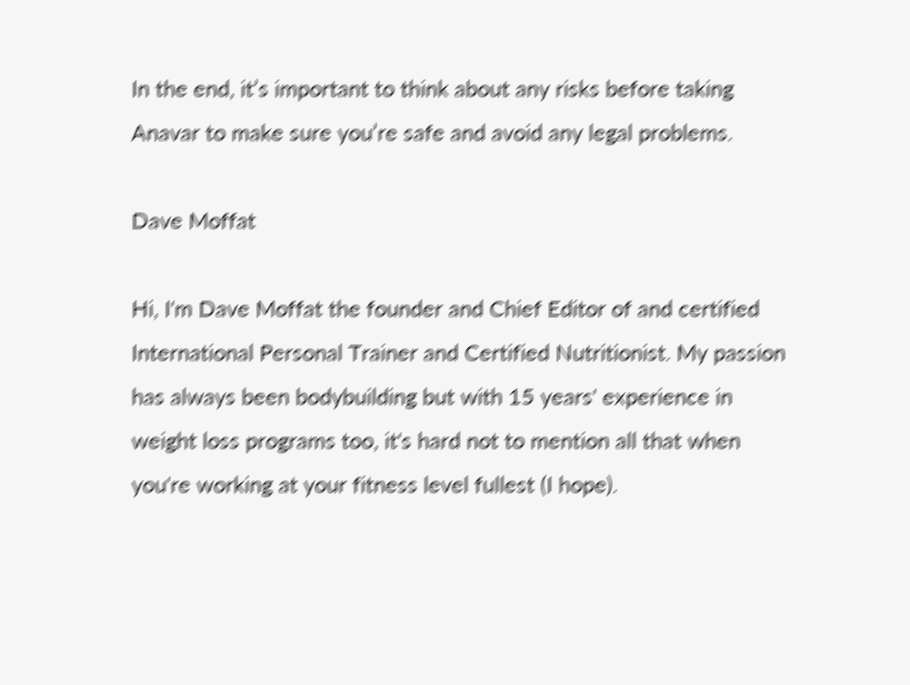In the end, it’s important to think about any risks before taking Anavar to make sure you’re safe and avoid any legal problems.

Dave Moffat

Hi, I'm Dave Moffat the founder and Chief Editor of and certified International Personal Trainer and Certified Nutritionist. My passion has always been bodybuilding but with 15 years' experience in weight loss programs too, it's hard not to mention all that when you're working at your fitness level fullest (I hope).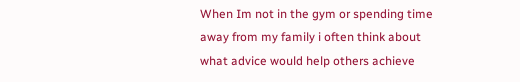When Im not in the gym or spending time away from my family i often think about what advice would help others achieve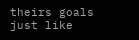theirs goals just like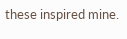these inspired mine.